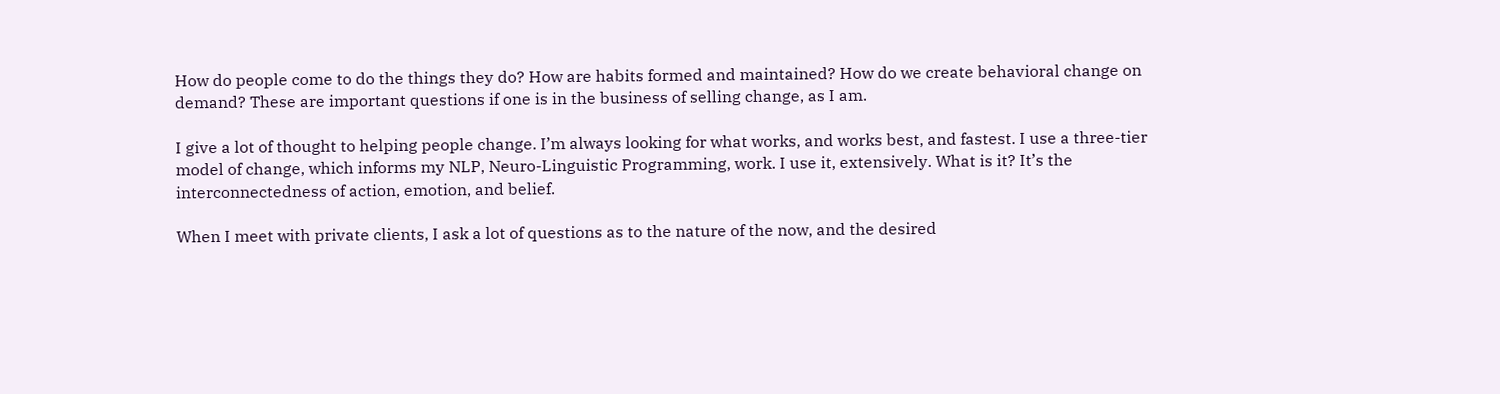How do people come to do the things they do? How are habits formed and maintained? How do we create behavioral change on demand? These are important questions if one is in the business of selling change, as I am.

I give a lot of thought to helping people change. I’m always looking for what works, and works best, and fastest. I use a three-tier model of change, which informs my NLP, Neuro-Linguistic Programming, work. I use it, extensively. What is it? It’s the interconnectedness of action, emotion, and belief.

When I meet with private clients, I ask a lot of questions as to the nature of the now, and the desired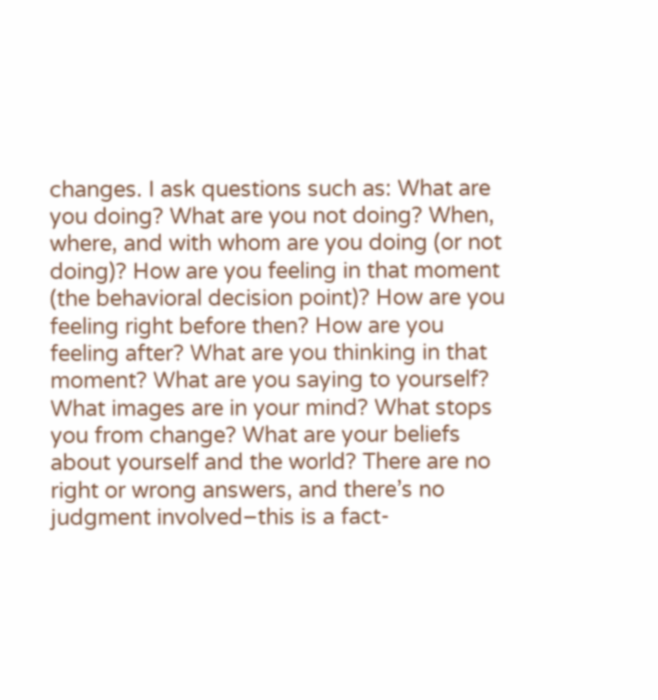changes. I ask questions such as: What are you doing? What are you not doing? When, where, and with whom are you doing (or not doing)? How are you feeling in that moment (the behavioral decision point)? How are you feeling right before then? How are you feeling after? What are you thinking in that moment? What are you saying to yourself? What images are in your mind? What stops you from change? What are your beliefs about yourself and the world? There are no right or wrong answers, and there’s no judgment involved–this is a fact-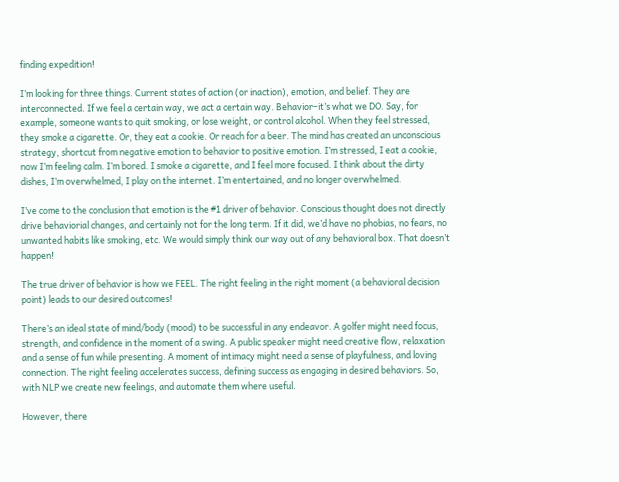finding expedition!

I’m looking for three things. Current states of action (or inaction), emotion, and belief. They are interconnected. If we feel a certain way, we act a certain way. Behavior–it’s what we DO. Say, for example, someone wants to quit smoking, or lose weight, or control alcohol. When they feel stressed, they smoke a cigarette. Or, they eat a cookie. Or reach for a beer. The mind has created an unconscious strategy, shortcut from negative emotion to behavior to positive emotion. I’m stressed, I eat a cookie, now I’m feeling calm. I’m bored. I smoke a cigarette, and I feel more focused. I think about the dirty dishes, I’m overwhelmed, I play on the internet. I’m entertained, and no longer overwhelmed.

I’ve come to the conclusion that emotion is the #1 driver of behavior. Conscious thought does not directly drive behaviorial changes, and certainly not for the long term. If it did, we’d have no phobias, no fears, no unwanted habits like smoking, etc. We would simply think our way out of any behavioral box. That doesn’t happen!

The true driver of behavior is how we FEEL. The right feeling in the right moment (a behavioral decision point) leads to our desired outcomes!

There’s an ideal state of mind/body (mood) to be successful in any endeavor. A golfer might need focus, strength, and confidence in the moment of a swing. A public speaker might need creative flow, relaxation and a sense of fun while presenting. A moment of intimacy might need a sense of playfulness, and loving connection. The right feeling accelerates success, defining success as engaging in desired behaviors. So, with NLP we create new feelings, and automate them where useful.

However, there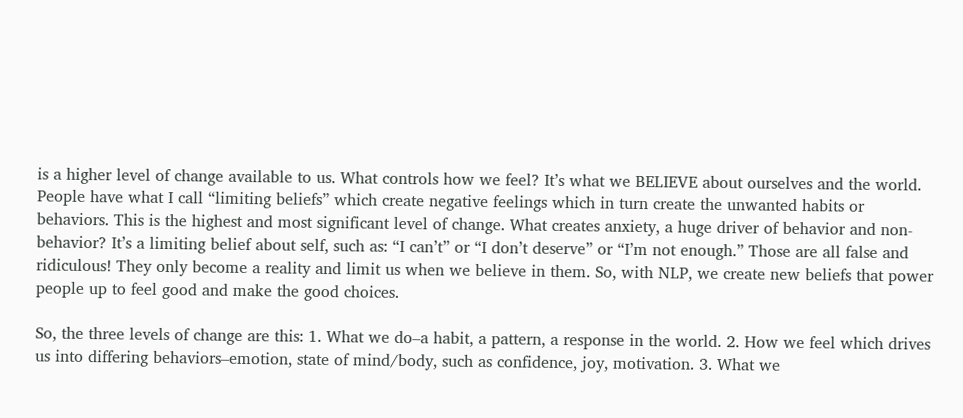is a higher level of change available to us. What controls how we feel? It’s what we BELIEVE about ourselves and the world. People have what I call “limiting beliefs” which create negative feelings which in turn create the unwanted habits or behaviors. This is the highest and most significant level of change. What creates anxiety, a huge driver of behavior and non-behavior? It’s a limiting belief about self, such as: “I can’t” or “I don’t deserve” or “I’m not enough.” Those are all false and ridiculous! They only become a reality and limit us when we believe in them. So, with NLP, we create new beliefs that power people up to feel good and make the good choices.

So, the three levels of change are this: 1. What we do–a habit, a pattern, a response in the world. 2. How we feel which drives us into differing behaviors–emotion, state of mind/body, such as confidence, joy, motivation. 3. What we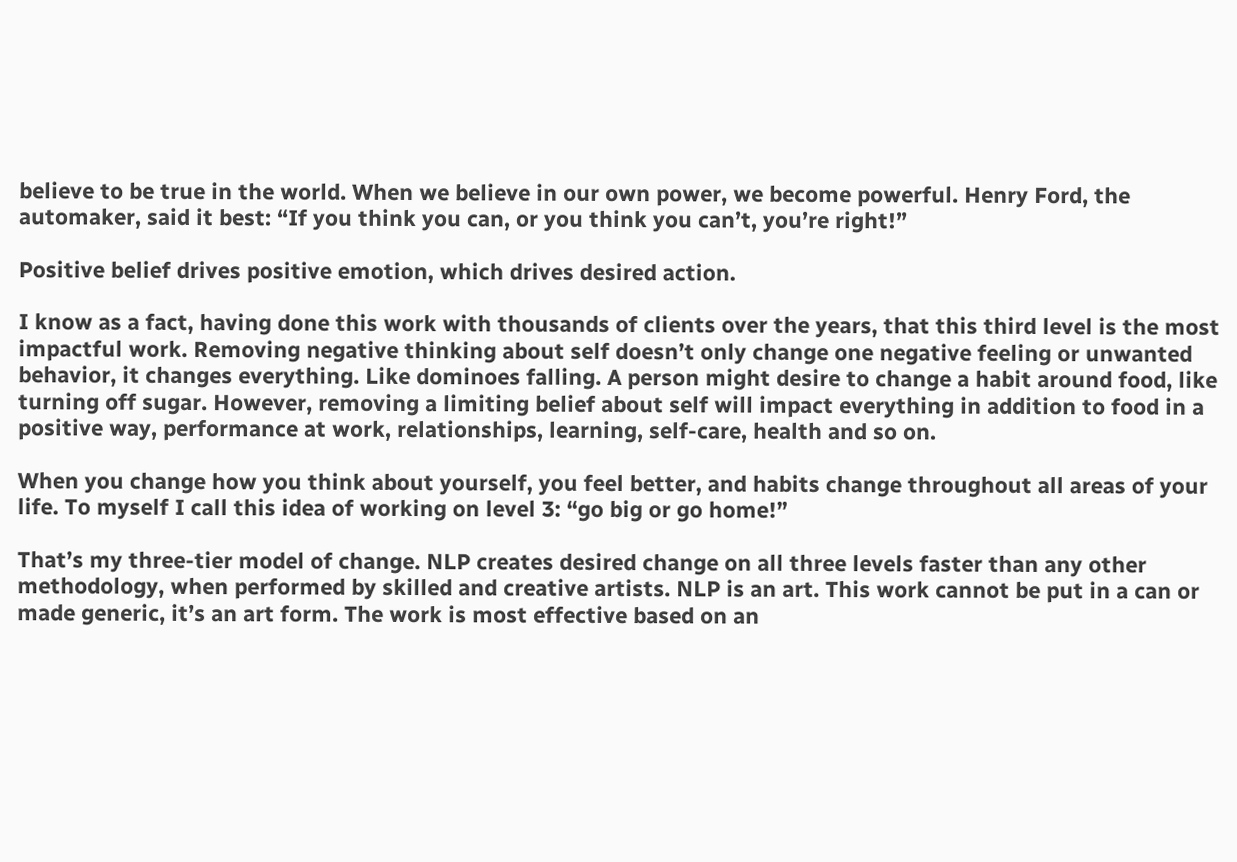believe to be true in the world. When we believe in our own power, we become powerful. Henry Ford, the automaker, said it best: “If you think you can, or you think you can’t, you’re right!”

Positive belief drives positive emotion, which drives desired action.

I know as a fact, having done this work with thousands of clients over the years, that this third level is the most impactful work. Removing negative thinking about self doesn’t only change one negative feeling or unwanted behavior, it changes everything. Like dominoes falling. A person might desire to change a habit around food, like turning off sugar. However, removing a limiting belief about self will impact everything in addition to food in a positive way, performance at work, relationships, learning, self-care, health and so on.

When you change how you think about yourself, you feel better, and habits change throughout all areas of your life. To myself I call this idea of working on level 3: “go big or go home!”

That’s my three-tier model of change. NLP creates desired change on all three levels faster than any other methodology, when performed by skilled and creative artists. NLP is an art. This work cannot be put in a can or made generic, it’s an art form. The work is most effective based on an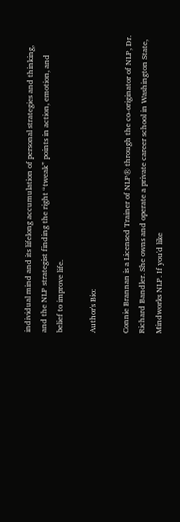individual mind and its lifelong accumulation of personal strategies and thinking, and the NLP strategist finding the right “tweak” points in action, emotion, and belief to improve life.

Author's Bio:

Connie Brannan is a Licensed Trainer of NLP® through the co-originator of NLP, Dr. Richard Bandler. She owns and operate a private career school in Washington State, Mindworks NLP. If you'd like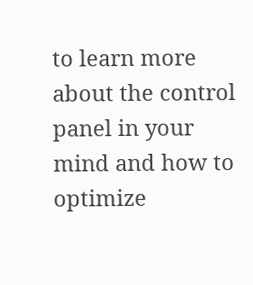to learn more about the control panel in your mind and how to optimize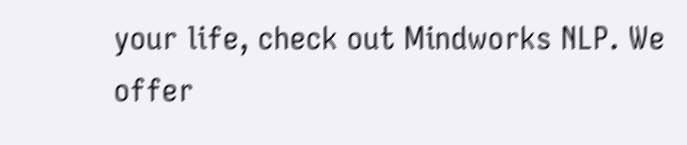your life, check out Mindworks NLP. We offer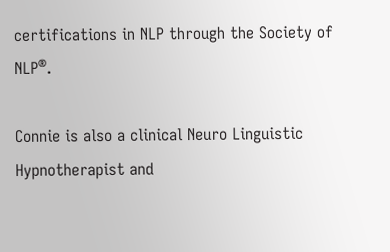certifications in NLP through the Society of NLP®.

Connie is also a clinical Neuro Linguistic Hypnotherapist and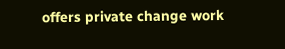offers private change work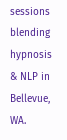sessions blending hypnosis & NLP in Bellevue, WA.